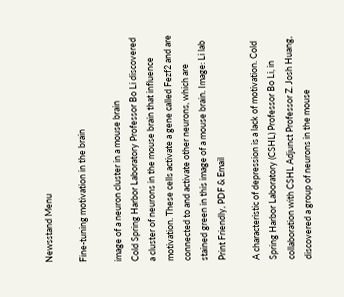Newsstand Menu

Fine-tuning motivation in the brain

image of a neuron cluster in a mouse brain
Cold Spring Harbor Laboratory Professor Bo Li discovered a cluster of neurons in the mouse brain that influence motivation. These cells activate a gene called Fezf2 and are connected to and activate other neurons, which are stained green in this image of a mouse brain. Image: Li lab
Print Friendly, PDF & Email

A characteristic of depression is a lack of motivation. Cold Spring Harbor Laboratory (CSHL) Professor Bo Li, in collaboration with CSHL Adjunct Professor Z. Josh Huang, discovered a group of neurons in the mouse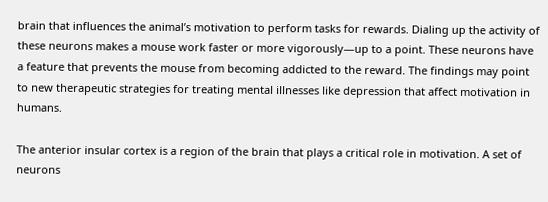brain that influences the animal’s motivation to perform tasks for rewards. Dialing up the activity of these neurons makes a mouse work faster or more vigorously—up to a point. These neurons have a feature that prevents the mouse from becoming addicted to the reward. The findings may point to new therapeutic strategies for treating mental illnesses like depression that affect motivation in humans.

The anterior insular cortex is a region of the brain that plays a critical role in motivation. A set of neurons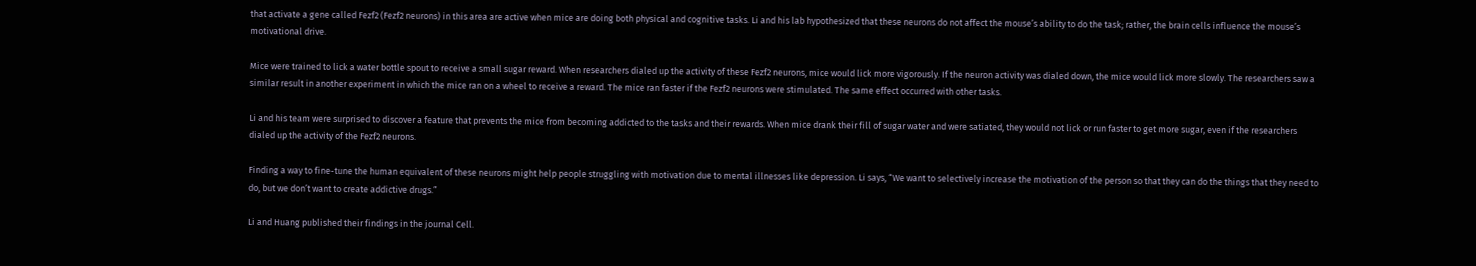that activate a gene called Fezf2 (Fezf2 neurons) in this area are active when mice are doing both physical and cognitive tasks. Li and his lab hypothesized that these neurons do not affect the mouse’s ability to do the task; rather, the brain cells influence the mouse’s motivational drive.

Mice were trained to lick a water bottle spout to receive a small sugar reward. When researchers dialed up the activity of these Fezf2 neurons, mice would lick more vigorously. If the neuron activity was dialed down, the mice would lick more slowly. The researchers saw a similar result in another experiment in which the mice ran on a wheel to receive a reward. The mice ran faster if the Fezf2 neurons were stimulated. The same effect occurred with other tasks.

Li and his team were surprised to discover a feature that prevents the mice from becoming addicted to the tasks and their rewards. When mice drank their fill of sugar water and were satiated, they would not lick or run faster to get more sugar, even if the researchers dialed up the activity of the Fezf2 neurons.

Finding a way to fine-tune the human equivalent of these neurons might help people struggling with motivation due to mental illnesses like depression. Li says, “We want to selectively increase the motivation of the person so that they can do the things that they need to do, but we don’t want to create addictive drugs.”

Li and Huang published their findings in the journal Cell.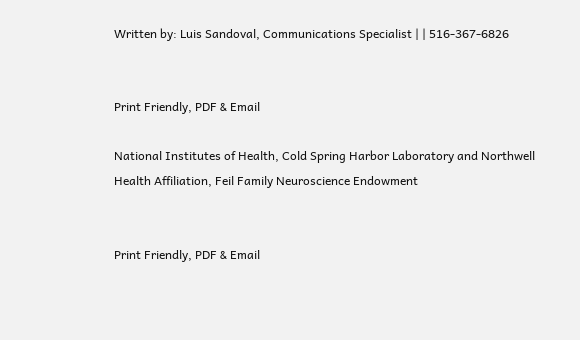Written by: Luis Sandoval, Communications Specialist | | 516-367-6826


Print Friendly, PDF & Email

National Institutes of Health, Cold Spring Harbor Laboratory and Northwell Health Affiliation, Feil Family Neuroscience Endowment


Print Friendly, PDF & Email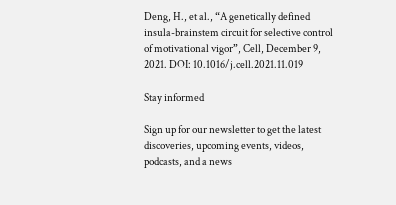Deng, H., et al., “A genetically defined insula-brainstem circuit for selective control of motivational vigor”, Cell, December 9, 2021. DOI: 10.1016/j.cell.2021.11.019

Stay informed

Sign up for our newsletter to get the latest discoveries, upcoming events, videos, podcasts, and a news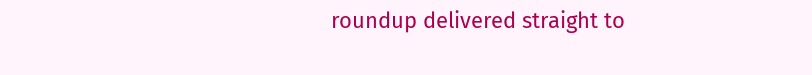roundup delivered straight to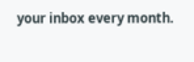your inbox every month.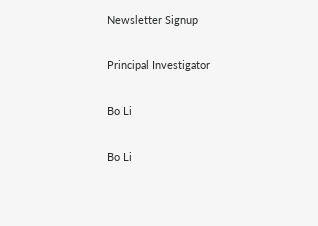Newsletter Signup

Principal Investigator

Bo Li

Bo Li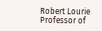Robert Lourie Professor of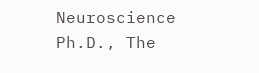Neuroscience
Ph.D., The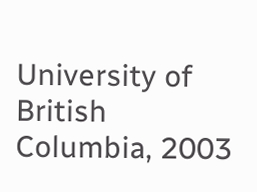University of British Columbia, 2003